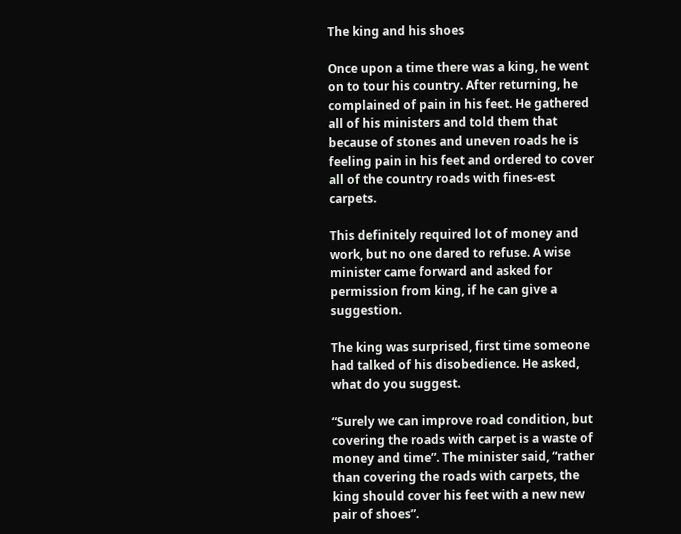The king and his shoes

Once upon a time there was a king, he went on to tour his country. After returning, he complained of pain in his feet. He gathered all of his ministers and told them that because of stones and uneven roads he is feeling pain in his feet and ordered to cover all of the country roads with fines-est carpets.

This definitely required lot of money and work, but no one dared to refuse. A wise minister came forward and asked for permission from king, if he can give a suggestion.

The king was surprised, first time someone had talked of his disobedience. He asked, what do you suggest.

“Surely we can improve road condition, but covering the roads with carpet is a waste of money and time”. The minister said, “rather than covering the roads with carpets, the king should cover his feet with a new new pair of shoes”.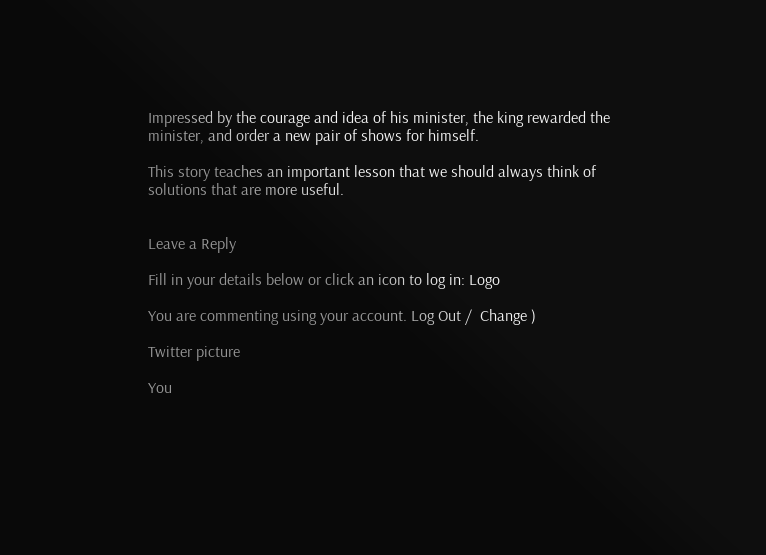Impressed by the courage and idea of his minister, the king rewarded the minister, and order a new pair of shows for himself.

This story teaches an important lesson that we should always think of solutions that are more useful.


Leave a Reply

Fill in your details below or click an icon to log in: Logo

You are commenting using your account. Log Out /  Change )

Twitter picture

You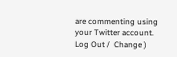are commenting using your Twitter account. Log Out /  Change )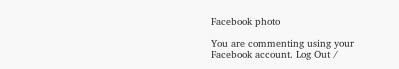Facebook photo

You are commenting using your Facebook account. Log Out /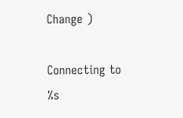Change )

Connecting to %s